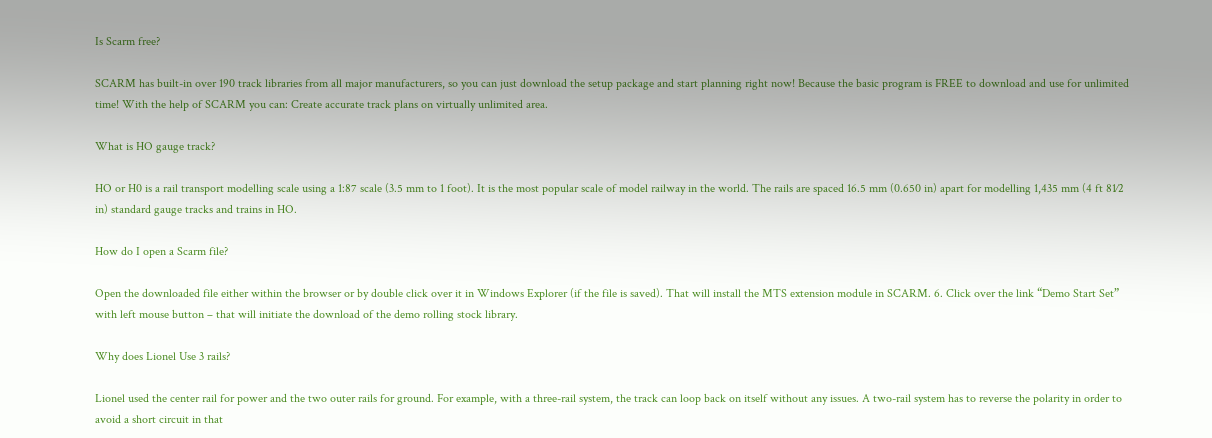Is Scarm free?

SCARM has built-in over 190 track libraries from all major manufacturers, so you can just download the setup package and start planning right now! Because the basic program is FREE to download and use for unlimited time! With the help of SCARM you can: Create accurate track plans on virtually unlimited area.

What is HO gauge track?

HO or H0 is a rail transport modelling scale using a 1:87 scale (3.5 mm to 1 foot). It is the most popular scale of model railway in the world. The rails are spaced 16.5 mm (0.650 in) apart for modelling 1,435 mm (4 ft 81⁄2 in) standard gauge tracks and trains in HO.

How do I open a Scarm file?

Open the downloaded file either within the browser or by double click over it in Windows Explorer (if the file is saved). That will install the MTS extension module in SCARM. 6. Click over the link “Demo Start Set” with left mouse button – that will initiate the download of the demo rolling stock library.

Why does Lionel Use 3 rails?

Lionel used the center rail for power and the two outer rails for ground. For example, with a three-rail system, the track can loop back on itself without any issues. A two-rail system has to reverse the polarity in order to avoid a short circuit in that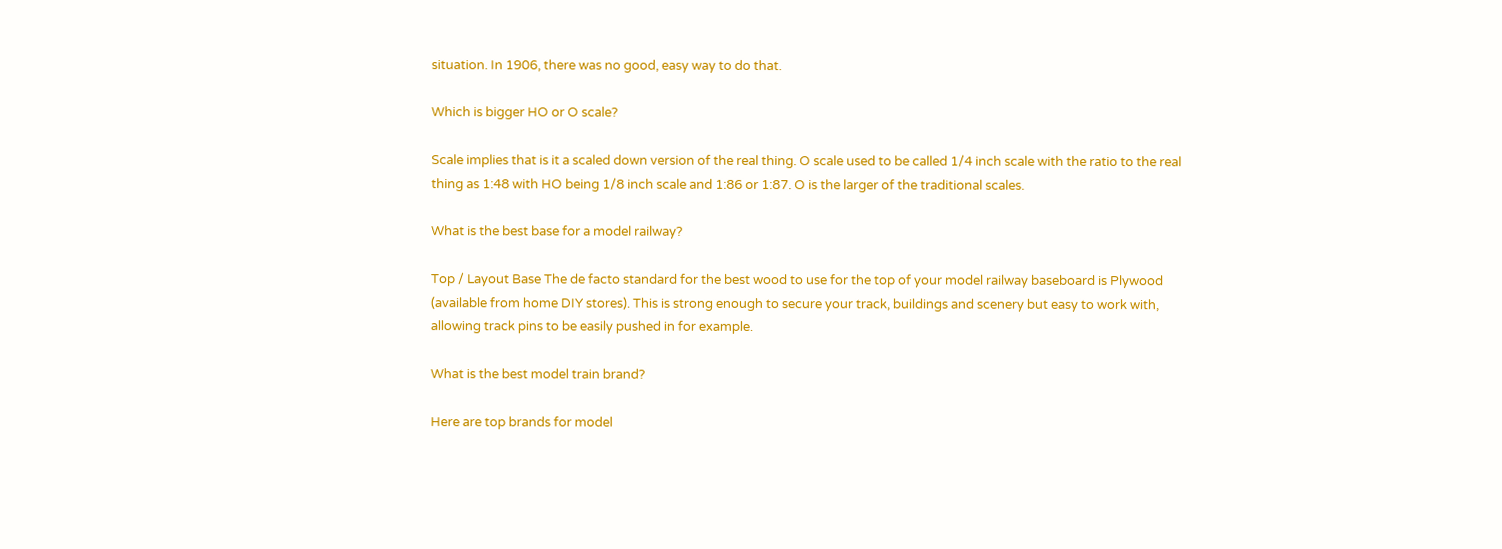situation. In 1906, there was no good, easy way to do that.

Which is bigger HO or O scale?

Scale implies that is it a scaled down version of the real thing. O scale used to be called 1/4 inch scale with the ratio to the real thing as 1:48 with HO being 1/8 inch scale and 1:86 or 1:87. O is the larger of the traditional scales.

What is the best base for a model railway?

Top / Layout Base The de facto standard for the best wood to use for the top of your model railway baseboard is Plywood (available from home DIY stores). This is strong enough to secure your track, buildings and scenery but easy to work with, allowing track pins to be easily pushed in for example.

What is the best model train brand?

Here are top brands for model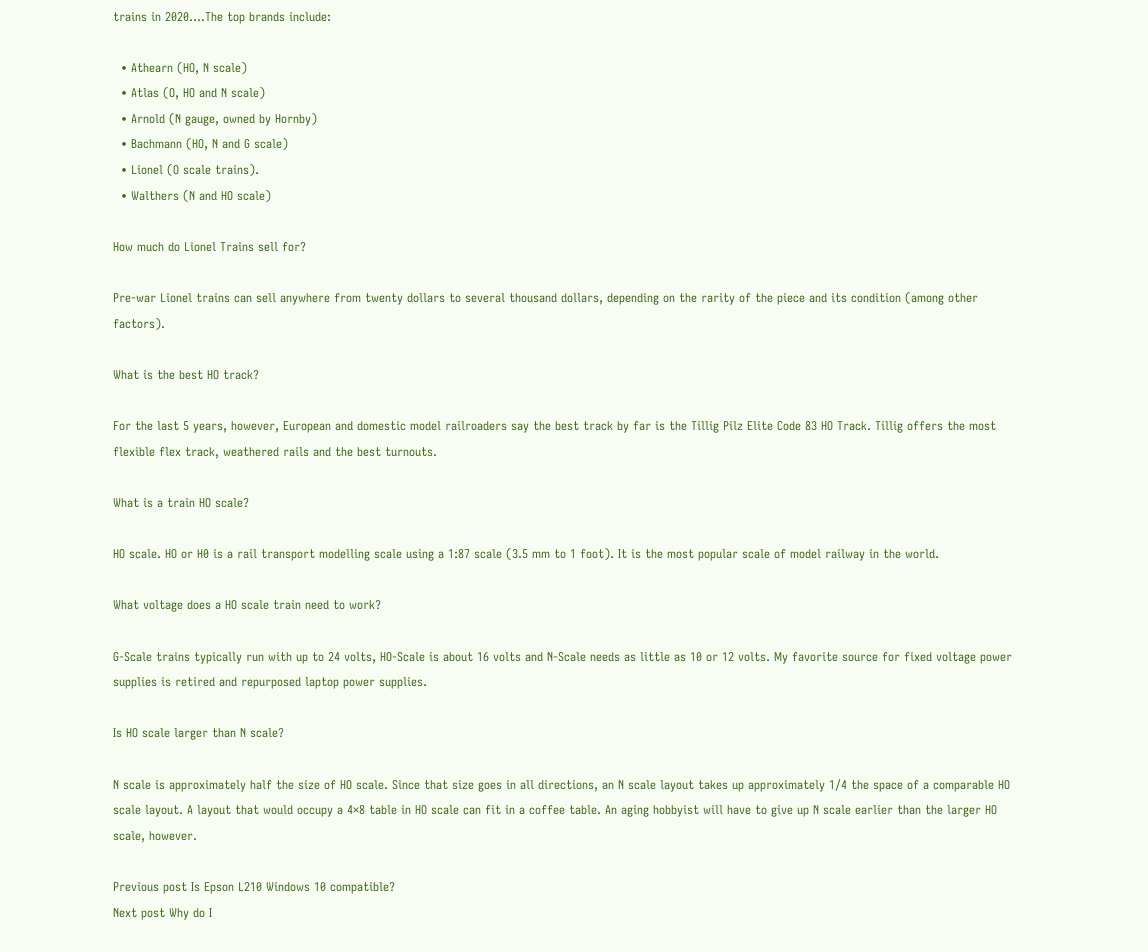trains in 2020….The top brands include:

  • Athearn (HO, N scale)
  • Atlas (O, HO and N scale)
  • Arnold (N gauge, owned by Hornby)
  • Bachmann (HO, N and G scale)
  • Lionel (O scale trains).
  • Walthers (N and HO scale)

How much do Lionel Trains sell for?

Pre-war Lionel trains can sell anywhere from twenty dollars to several thousand dollars, depending on the rarity of the piece and its condition (among other factors).

What is the best HO track?

For the last 5 years, however, European and domestic model railroaders say the best track by far is the Tillig Pilz Elite Code 83 HO Track. Tillig offers the most flexible flex track, weathered rails and the best turnouts.

What is a train HO scale?

HO scale. HO or H0 is a rail transport modelling scale using a 1:87 scale (3.5 mm to 1 foot). It is the most popular scale of model railway in the world.

What voltage does a HO scale train need to work?

G-Scale trains typically run with up to 24 volts, HO-Scale is about 16 volts and N-Scale needs as little as 10 or 12 volts. My favorite source for fixed voltage power supplies is retired and repurposed laptop power supplies.

Is HO scale larger than N scale?

N scale is approximately half the size of HO scale. Since that size goes in all directions, an N scale layout takes up approximately 1/4 the space of a comparable HO scale layout. A layout that would occupy a 4×8 table in HO scale can fit in a coffee table. An aging hobbyist will have to give up N scale earlier than the larger HO scale, however.

Previous post Is Epson L210 Windows 10 compatible?
Next post Why do I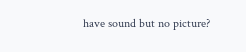have sound but no picture?